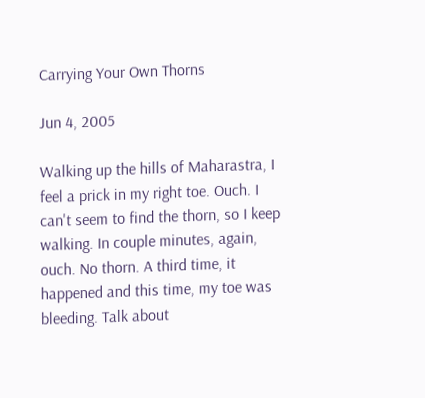Carrying Your Own Thorns

Jun 4, 2005

Walking up the hills of Maharastra, I feel a prick in my right toe. Ouch. I can't seem to find the thorn, so I keep walking. In couple minutes, again, ouch. No thorn. A third time, it happened and this time, my toe was bleeding. Talk about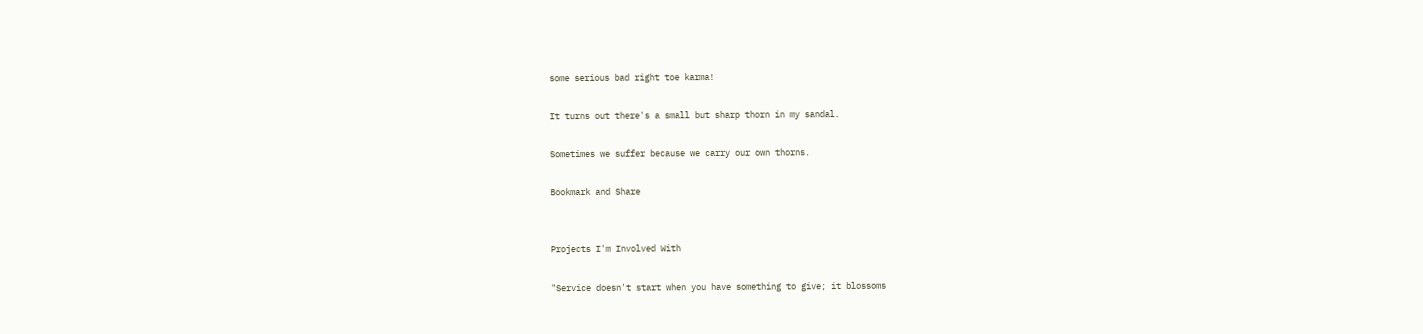some serious bad right toe karma!

It turns out there's a small but sharp thorn in my sandal.

Sometimes we suffer because we carry our own thorns.

Bookmark and Share


Projects I'm Involved With

"Service doesn't start when you have something to give; it blossoms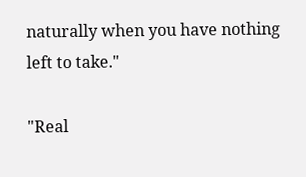naturally when you have nothing left to take."

"Real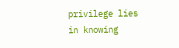privilege lies in knowing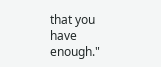that you have enough."